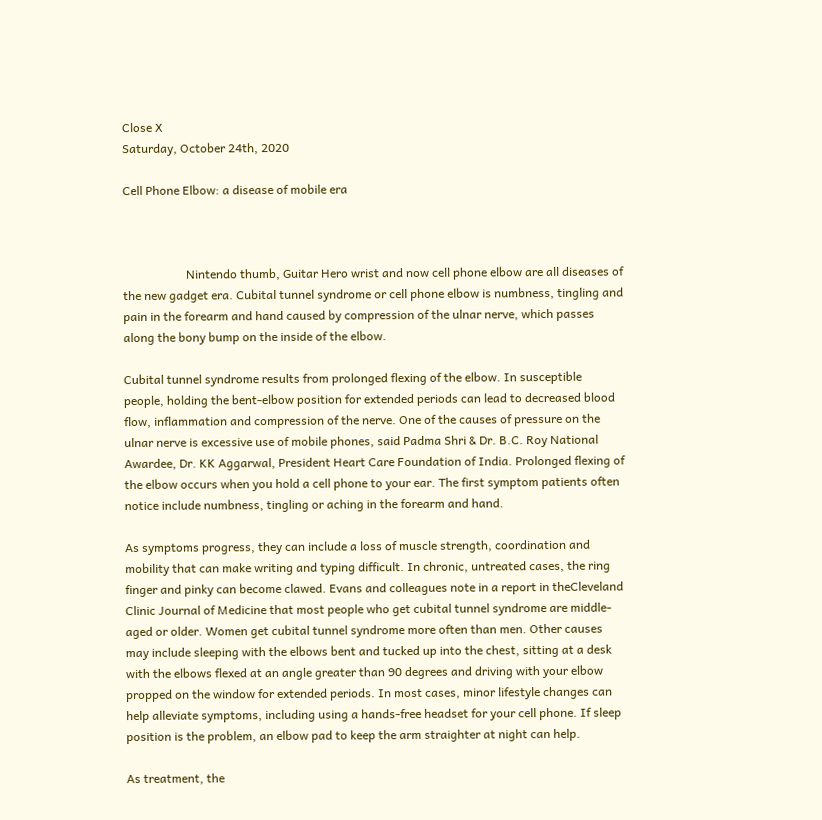Close X
Saturday, October 24th, 2020

Cell Phone Elbow: a disease of mobile era



                     Nintendo thumb, Guitar Hero wrist and now cell phone elbow are all diseases of the new gadget era. Cubital tunnel syndrome or cell phone elbow is numbness, tingling and pain in the forearm and hand caused by compression of the ulnar nerve, which passes along the bony bump on the inside of the elbow.

Cubital tunnel syndrome results from prolonged flexing of the elbow. In susceptible people, holding the bent-elbow position for extended periods can lead to decreased blood flow, inflammation and compression of the nerve. One of the causes of pressure on the ulnar nerve is excessive use of mobile phones, said Padma Shri & Dr. B.C. Roy National Awardee, Dr. KK Aggarwal, President Heart Care Foundation of India. Prolonged flexing of the elbow occurs when you hold a cell phone to your ear. The first symptom patients often notice include numbness, tingling or aching in the forearm and hand.

As symptoms progress, they can include a loss of muscle strength, coordination and mobility that can make writing and typing difficult. In chronic, untreated cases, the ring finger and pinky can become clawed. Evans and colleagues note in a report in theCleveland Clinic Journal of Medicine that most people who get cubital tunnel syndrome are middle-aged or older. Women get cubital tunnel syndrome more often than men. Other causes may include sleeping with the elbows bent and tucked up into the chest, sitting at a desk with the elbows flexed at an angle greater than 90 degrees and driving with your elbow propped on the window for extended periods. In most cases, minor lifestyle changes can help alleviate symptoms, including using a hands-free headset for your cell phone. If sleep position is the problem, an elbow pad to keep the arm straighter at night can help.

As treatment, the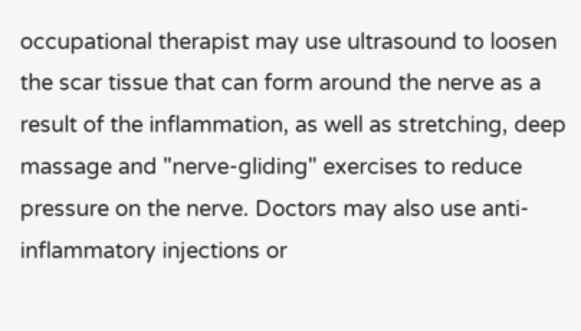occupational therapist may use ultrasound to loosen the scar tissue that can form around the nerve as a result of the inflammation, as well as stretching, deep massage and "nerve-gliding" exercises to reduce pressure on the nerve. Doctors may also use anti-inflammatory injections or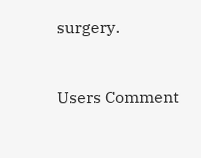surgery.



Users Comment